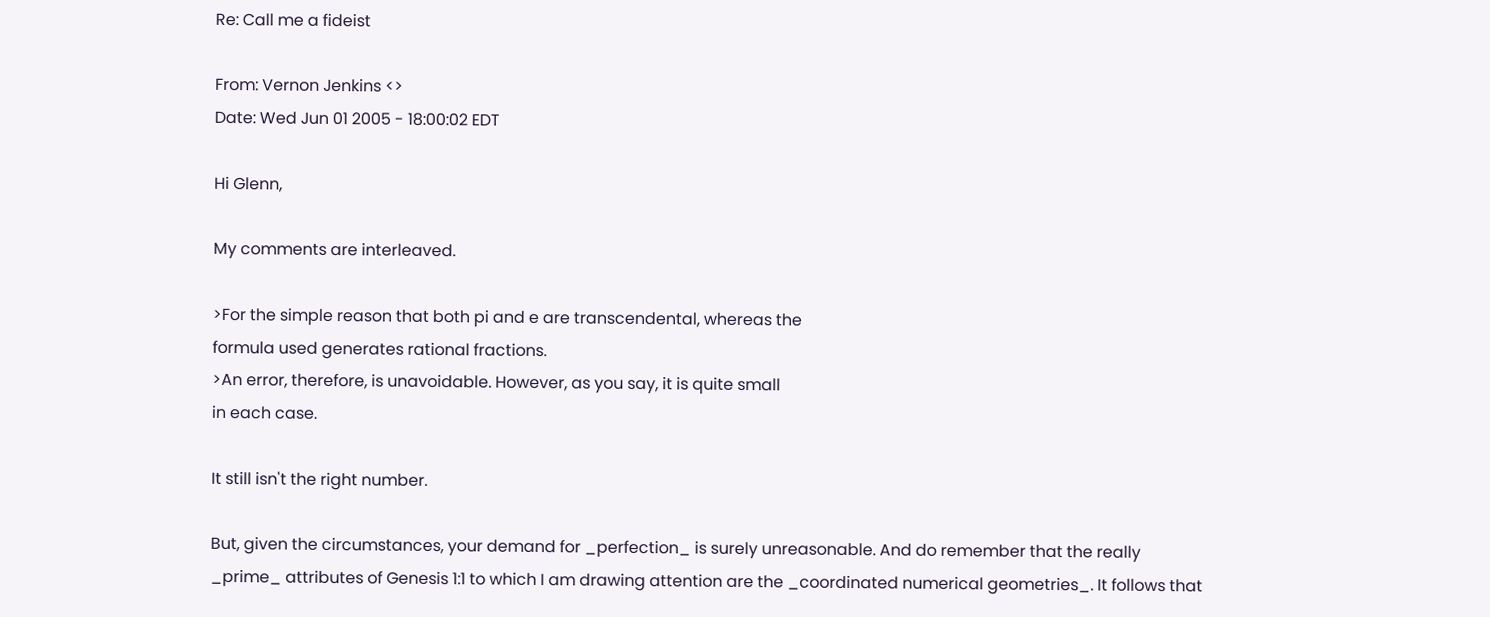Re: Call me a fideist

From: Vernon Jenkins <>
Date: Wed Jun 01 2005 - 18:00:02 EDT

Hi Glenn,

My comments are interleaved.

>For the simple reason that both pi and e are transcendental, whereas the
formula used generates rational fractions.
>An error, therefore, is unavoidable. However, as you say, it is quite small
in each case.

It still isn't the right number.

But, given the circumstances, your demand for _perfection_ is surely unreasonable. And do remember that the really _prime_ attributes of Genesis 1:1 to which I am drawing attention are the _coordinated numerical geometries_. It follows that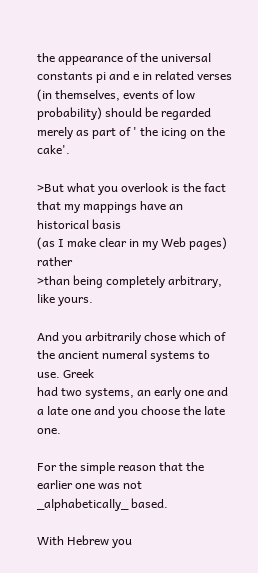the appearance of the universal constants pi and e in related verses (in themselves, events of low probability) should be regarded merely as part of ' the icing on the cake'.

>But what you overlook is the fact that my mappings have an historical basis
(as I make clear in my Web pages) rather
>than being completely arbitrary, like yours.

And you arbitrarily chose which of the ancient numeral systems to use. Greek
had two systems, an early one and a late one and you choose the late one.

For the simple reason that the earlier one was not _alphabetically_ based.

With Hebrew you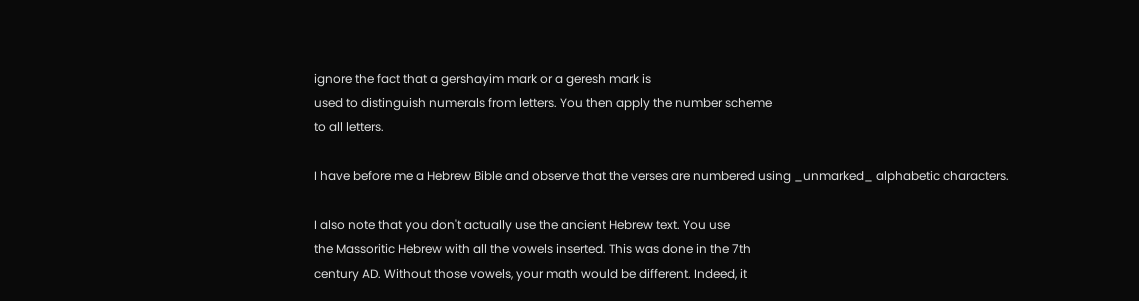ignore the fact that a gershayim mark or a geresh mark is
used to distinguish numerals from letters. You then apply the number scheme
to all letters.

I have before me a Hebrew Bible and observe that the verses are numbered using _unmarked_ alphabetic characters.

I also note that you don't actually use the ancient Hebrew text. You use
the Massoritic Hebrew with all the vowels inserted. This was done in the 7th
century AD. Without those vowels, your math would be different. Indeed, it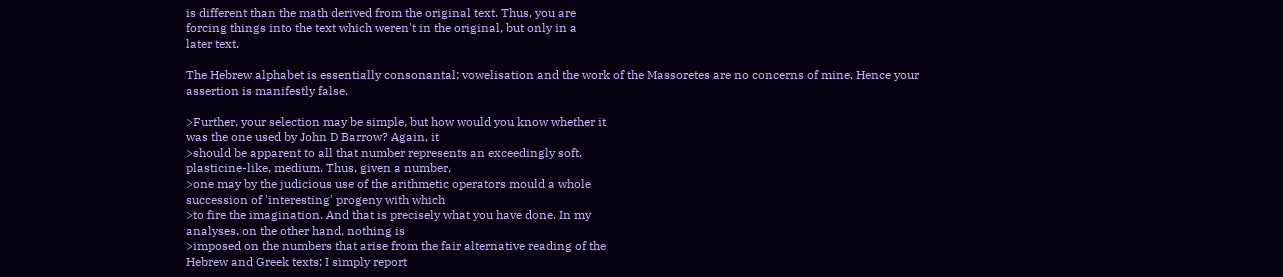is different than the math derived from the original text. Thus, you are
forcing things into the text which weren't in the original, but only in a
later text.

The Hebrew alphabet is essentially consonantal; vowelisation and the work of the Massoretes are no concerns of mine. Hence your assertion is manifestly false.

>Further, your selection may be simple, but how would you know whether it
was the one used by John D Barrow? Again, it
>should be apparent to all that number represents an exceedingly soft,
plasticine-like, medium. Thus, given a number,
>one may by the judicious use of the arithmetic operators mould a whole
succession of 'interesting' progeny with which
>to fire the imagination. And that is precisely what you have done. In my
analyses, on the other hand, nothing is
>imposed on the numbers that arise from the fair alternative reading of the
Hebrew and Greek texts; I simply report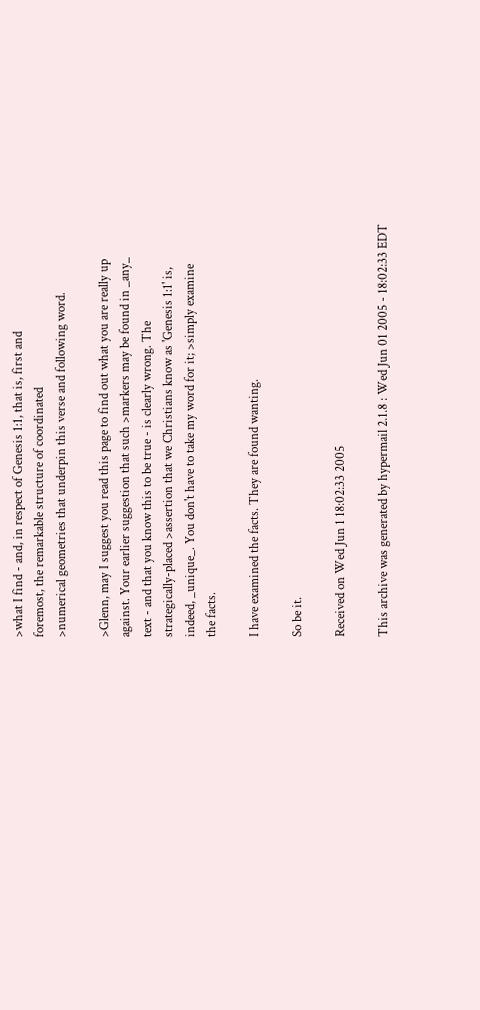>what I find - and, in respect of Genesis 1:1, that is, first and
foremost, the remarkable structure of coordinated
>numerical geometries that underpin this verse and following word.

>Glenn, may I suggest you read this page to find out what you are really up
against. Your earlier suggestion that such >markers may be found in _any_
text - and that you know this to be true - is clearly wrong. The
strategically-placed >assertion that we Christians know as 'Genesis 1:1' is,
indeed, _unique_. You don't have to take my word for it; >simply examine
the facts.

I have examined the facts. They are found wanting.

So be it.

Received on Wed Jun 1 18:02:33 2005

This archive was generated by hypermail 2.1.8 : Wed Jun 01 2005 - 18:02:33 EDT